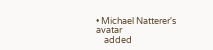• Michael Natterer's avatar
    added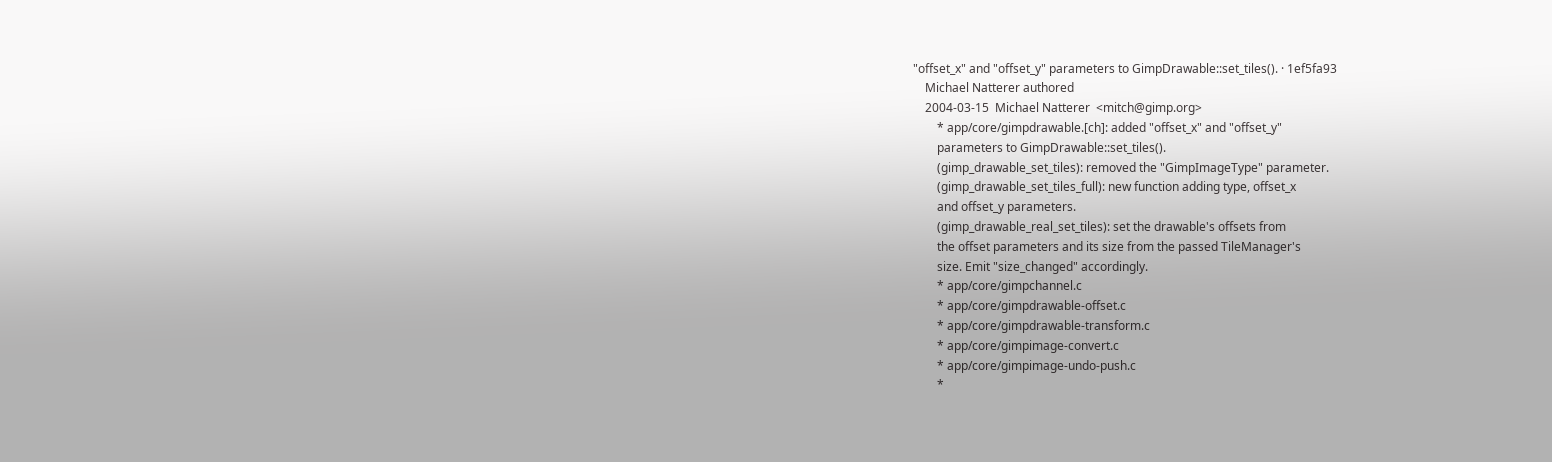"offset_x" and "offset_y" parameters to GimpDrawable::set_tiles(). · 1ef5fa93
    Michael Natterer authored
    2004-03-15  Michael Natterer  <mitch@gimp.org>
        * app/core/gimpdrawable.[ch]: added "offset_x" and "offset_y"
        parameters to GimpDrawable::set_tiles().
        (gimp_drawable_set_tiles): removed the "GimpImageType" parameter.
        (gimp_drawable_set_tiles_full): new function adding type, offset_x
        and offset_y parameters.
        (gimp_drawable_real_set_tiles): set the drawable's offsets from
        the offset parameters and its size from the passed TileManager's
        size. Emit "size_changed" accordingly.
        * app/core/gimpchannel.c
        * app/core/gimpdrawable-offset.c
        * app/core/gimpdrawable-transform.c
        * app/core/gimpimage-convert.c
        * app/core/gimpimage-undo-push.c
        *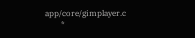app/core/gimplayer.c
        *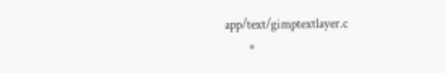app/text/gimptextlayer.c
        *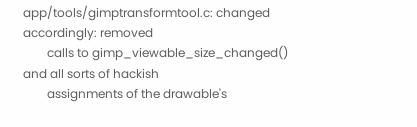app/tools/gimptransformtool.c: changed accordingly: removed
        calls to gimp_viewable_size_changed() and all sorts of hackish
        assignments of the drawable's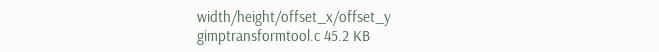width/height/offset_x/offset_y
gimptransformtool.c 45.2 KB